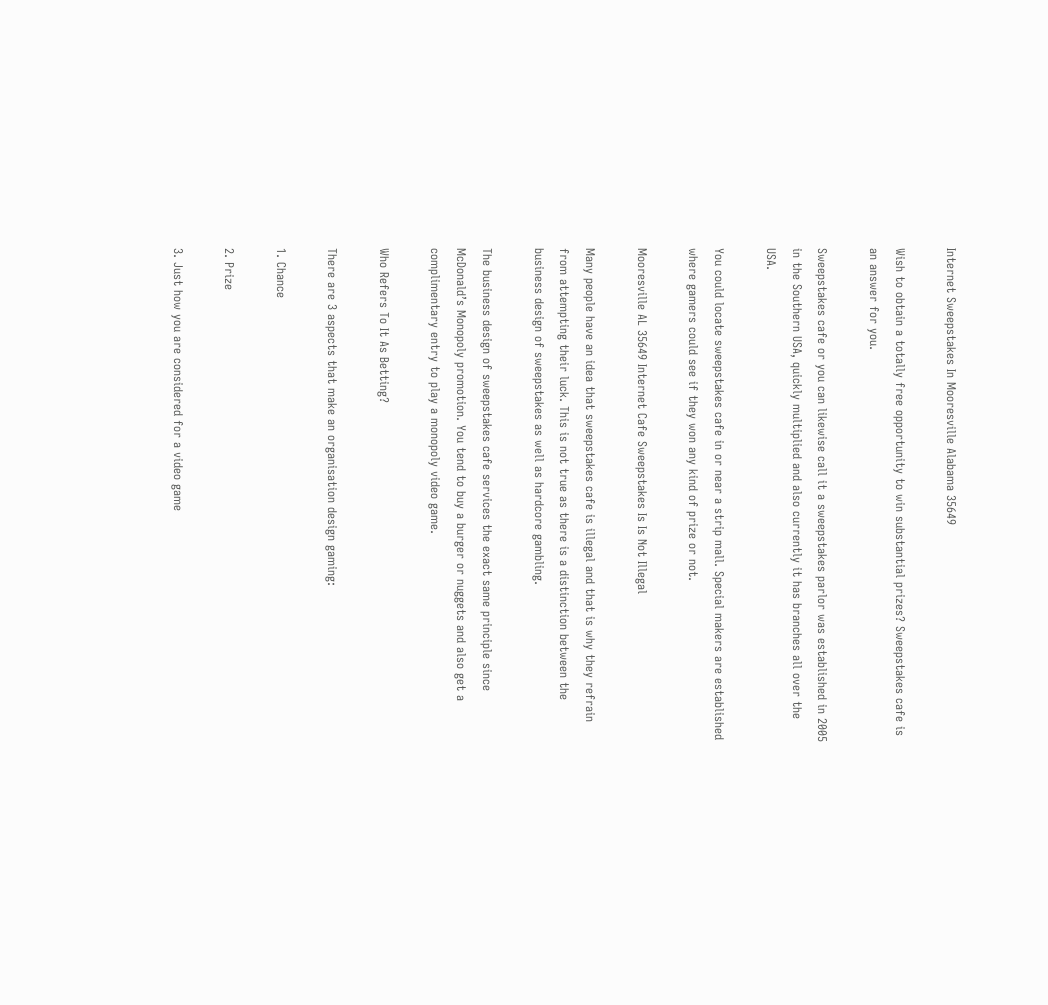Internet Sweepstakes In Mooresville Alabama 35649

Wish to obtain a totally free opportunity to win substantial prizes? Sweepstakes cafe is an answer for you.

Sweepstakes cafe or you can likewise call it a sweepstakes parlor was established in 2005 in the Southern USA, quickly multiplied and also currently it has branches all over the USA.

You could locate sweepstakes cafe in or near a strip mall. Special makers are established where gamers could see if they won any kind of prize or not.

Mooresville AL 35649 Internet Cafe Sweepstakes Is Is Not Illegal

Many people have an idea that sweepstakes cafe is illegal and that is why they refrain from attempting their luck. This is not true as there is a distinction between the business design of sweepstakes as well as hardcore gambling.

The business design of sweepstakes cafe services the exact same principle since McDonald’s Monopoly promotion. You tend to buy a burger or nuggets and also get a complimentary entry to play a monopoly video game.

Who Refers To It As Betting?

There are 3 aspects that make an organisation design gaming:

1. Chance

2. Prize

3. Just how you are considered for a video game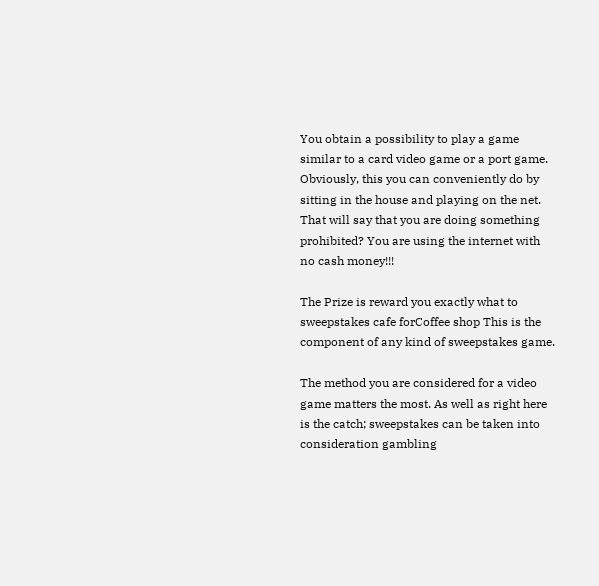You obtain a possibility to play a game similar to a card video game or a port game. Obviously, this you can conveniently do by sitting in the house and playing on the net. That will say that you are doing something prohibited? You are using the internet with no cash money!!!

The Prize is reward you exactly what to sweepstakes cafe forCoffee shop This is the component of any kind of sweepstakes game.

The method you are considered for a video game matters the most. As well as right here is the catch; sweepstakes can be taken into consideration gambling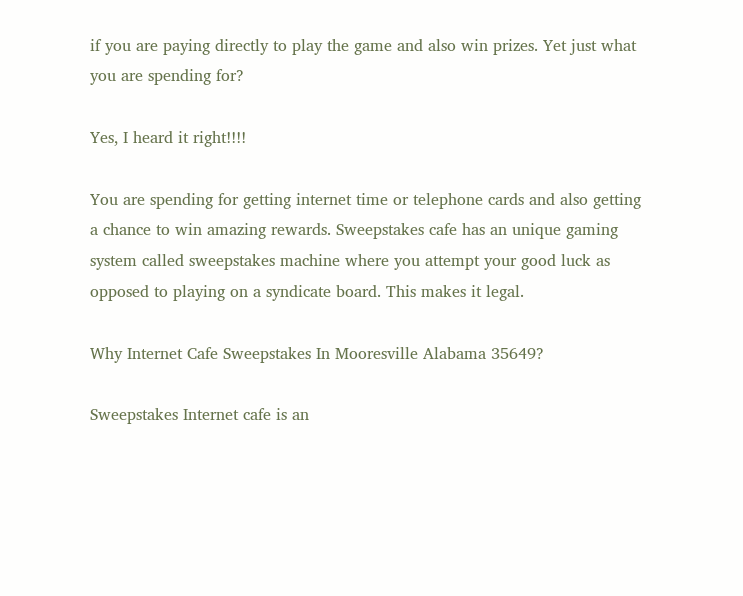if you are paying directly to play the game and also win prizes. Yet just what you are spending for?

Yes, I heard it right!!!!

You are spending for getting internet time or telephone cards and also getting a chance to win amazing rewards. Sweepstakes cafe has an unique gaming system called sweepstakes machine where you attempt your good luck as opposed to playing on a syndicate board. This makes it legal.

Why Internet Cafe Sweepstakes In Mooresville Alabama 35649?

Sweepstakes Internet cafe is an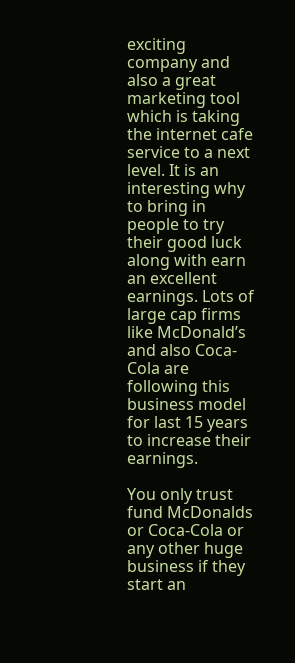exciting company and also a great marketing tool which is taking the internet cafe service to a next level. It is an interesting why to bring in people to try their good luck along with earn an excellent earnings. Lots of large cap firms like McDonald’s and also Coca-Cola are following this business model for last 15 years to increase their earnings.

You only trust fund McDonalds or Coca-Cola or any other huge business if they start an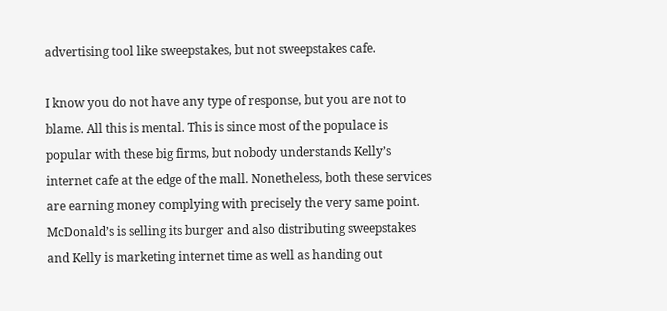advertising tool like sweepstakes, but not sweepstakes cafe.

I know you do not have any type of response, but you are not to blame. All this is mental. This is since most of the populace is popular with these big firms, but nobody understands Kelly’s internet cafe at the edge of the mall. Nonetheless, both these services are earning money complying with precisely the very same point. McDonald’s is selling its burger and also distributing sweepstakes and Kelly is marketing internet time as well as handing out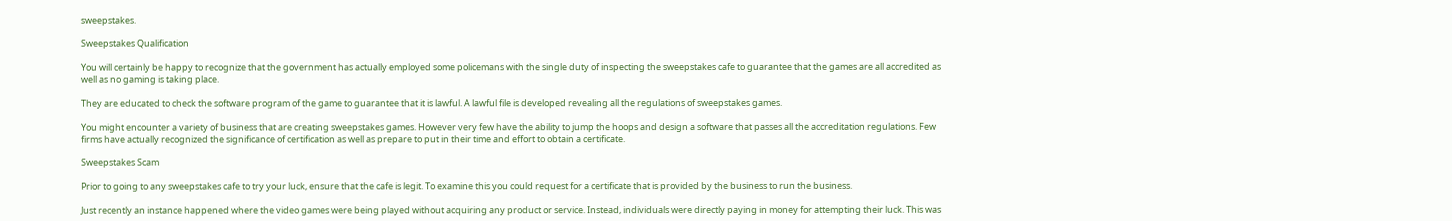sweepstakes.

Sweepstakes Qualification

You will certainly be happy to recognize that the government has actually employed some policemans with the single duty of inspecting the sweepstakes cafe to guarantee that the games are all accredited as well as no gaming is taking place.

They are educated to check the software program of the game to guarantee that it is lawful. A lawful file is developed revealing all the regulations of sweepstakes games.

You might encounter a variety of business that are creating sweepstakes games. However very few have the ability to jump the hoops and design a software that passes all the accreditation regulations. Few firms have actually recognized the significance of certification as well as prepare to put in their time and effort to obtain a certificate.

Sweepstakes Scam

Prior to going to any sweepstakes cafe to try your luck, ensure that the cafe is legit. To examine this you could request for a certificate that is provided by the business to run the business.

Just recently an instance happened where the video games were being played without acquiring any product or service. Instead, individuals were directly paying in money for attempting their luck. This was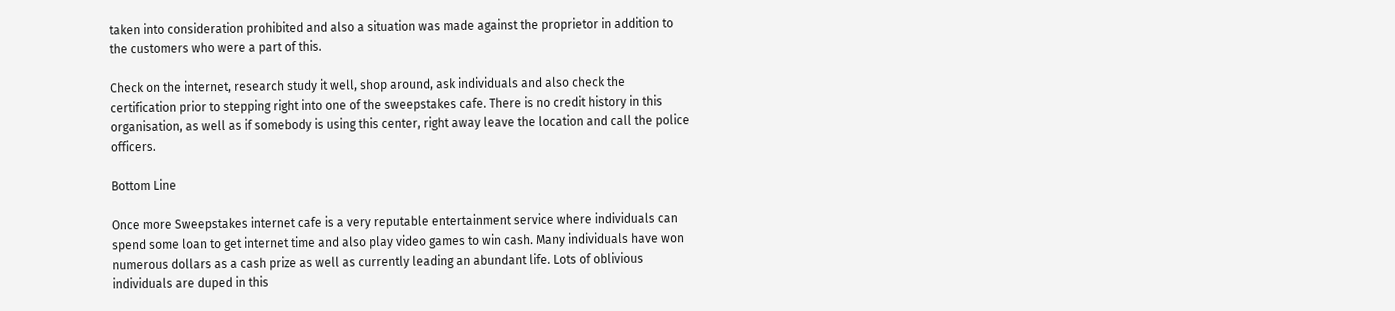taken into consideration prohibited and also a situation was made against the proprietor in addition to the customers who were a part of this.

Check on the internet, research study it well, shop around, ask individuals and also check the certification prior to stepping right into one of the sweepstakes cafe. There is no credit history in this organisation, as well as if somebody is using this center, right away leave the location and call the police officers.

Bottom Line

Once more Sweepstakes internet cafe is a very reputable entertainment service where individuals can spend some loan to get internet time and also play video games to win cash. Many individuals have won numerous dollars as a cash prize as well as currently leading an abundant life. Lots of oblivious individuals are duped in this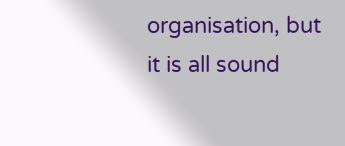organisation, but it is all sound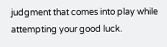judgment that comes into play while attempting your good luck.